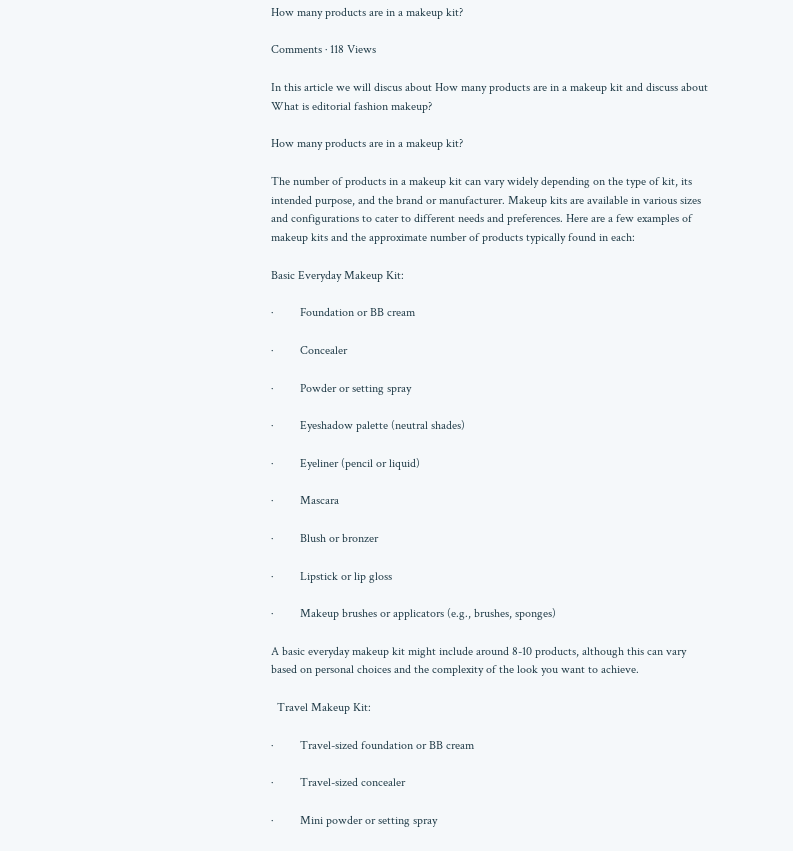How many products are in a makeup kit?

Comments · 118 Views

In this article we will discus about How many products are in a makeup kit and discuss about What is editorial fashion makeup?

How many products are in a makeup kit?

The number of products in a makeup kit can vary widely depending on the type of kit, its intended purpose, and the brand or manufacturer. Makeup kits are available in various sizes and configurations to cater to different needs and preferences. Here are a few examples of makeup kits and the approximate number of products typically found in each:

Basic Everyday Makeup Kit:

·         Foundation or BB cream

·         Concealer

·         Powder or setting spray

·         Eyeshadow palette (neutral shades)

·         Eyeliner (pencil or liquid)

·         Mascara

·         Blush or bronzer

·         Lipstick or lip gloss

·         Makeup brushes or applicators (e.g., brushes, sponges)

A basic everyday makeup kit might include around 8-10 products, although this can vary based on personal choices and the complexity of the look you want to achieve.

  Travel Makeup Kit:

·         Travel-sized foundation or BB cream

·         Travel-sized concealer

·         Mini powder or setting spray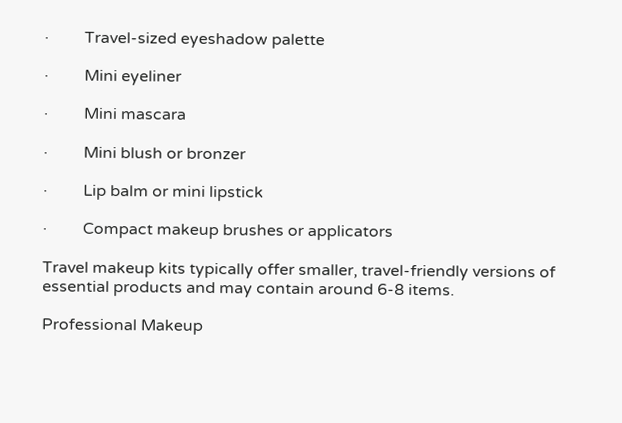·         Travel-sized eyeshadow palette

·         Mini eyeliner

·         Mini mascara

·         Mini blush or bronzer

·         Lip balm or mini lipstick

·         Compact makeup brushes or applicators

Travel makeup kits typically offer smaller, travel-friendly versions of essential products and may contain around 6-8 items.

Professional Makeup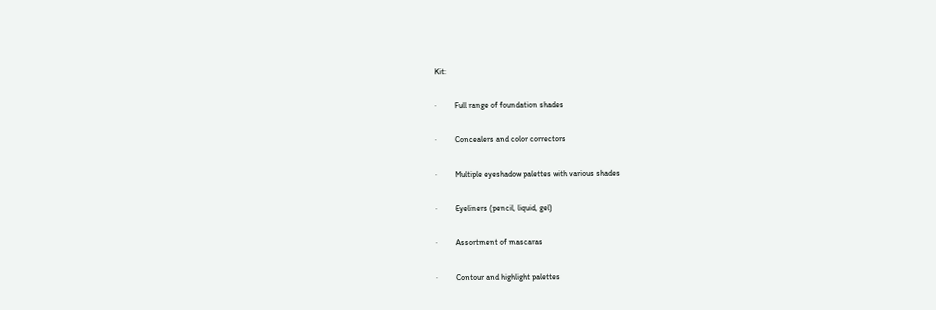Kit:

·         Full range of foundation shades

·         Concealers and color correctors

·         Multiple eyeshadow palettes with various shades

·         Eyeliners (pencil, liquid, gel)

·         Assortment of mascaras

·         Contour and highlight palettes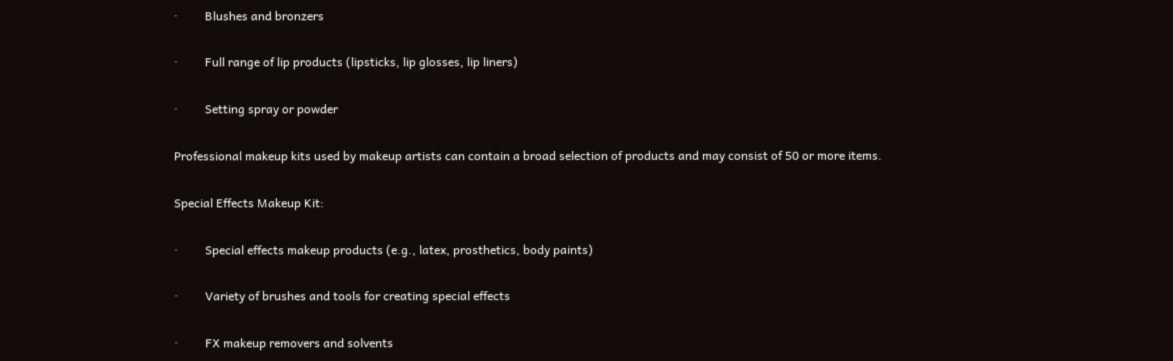·         Blushes and bronzers

·         Full range of lip products (lipsticks, lip glosses, lip liners)

·         Setting spray or powder

Professional makeup kits used by makeup artists can contain a broad selection of products and may consist of 50 or more items.

Special Effects Makeup Kit:

·         Special effects makeup products (e.g., latex, prosthetics, body paints)

·         Variety of brushes and tools for creating special effects

·         FX makeup removers and solvents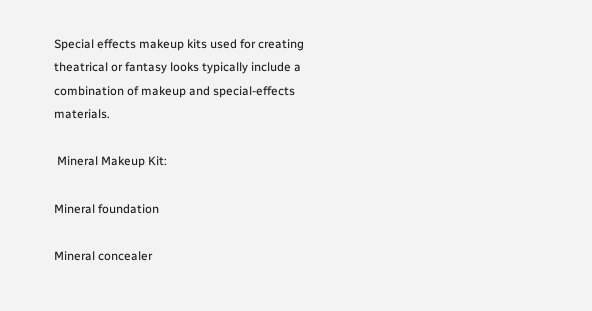Special effects makeup kits used for creating theatrical or fantasy looks typically include a combination of makeup and special-effects materials.

 Mineral Makeup Kit:

Mineral foundation

Mineral concealer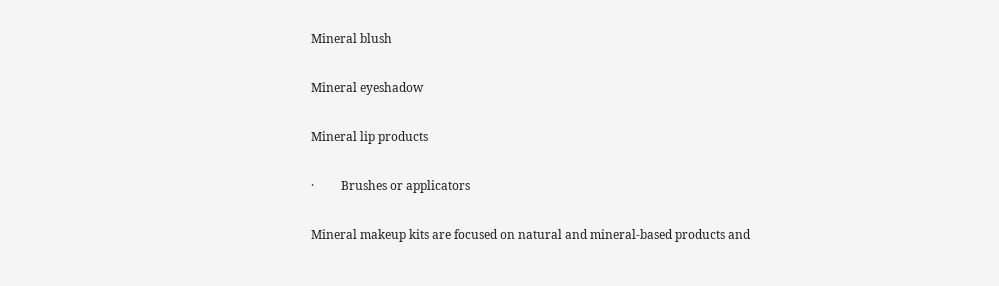Mineral blush

Mineral eyeshadow

Mineral lip products

·         Brushes or applicators

Mineral makeup kits are focused on natural and mineral-based products and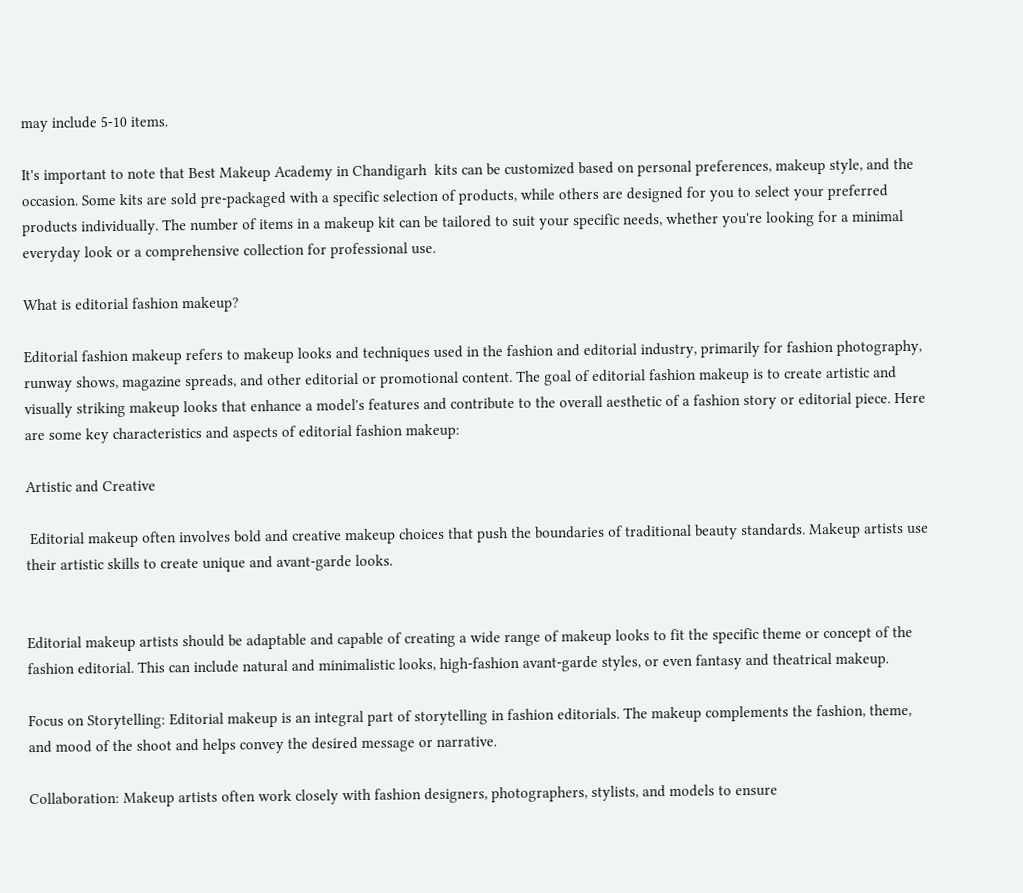may include 5-10 items.

It's important to note that Best Makeup Academy in Chandigarh  kits can be customized based on personal preferences, makeup style, and the occasion. Some kits are sold pre-packaged with a specific selection of products, while others are designed for you to select your preferred products individually. The number of items in a makeup kit can be tailored to suit your specific needs, whether you're looking for a minimal everyday look or a comprehensive collection for professional use.

What is editorial fashion makeup?

Editorial fashion makeup refers to makeup looks and techniques used in the fashion and editorial industry, primarily for fashion photography, runway shows, magazine spreads, and other editorial or promotional content. The goal of editorial fashion makeup is to create artistic and visually striking makeup looks that enhance a model's features and contribute to the overall aesthetic of a fashion story or editorial piece. Here are some key characteristics and aspects of editorial fashion makeup:

Artistic and Creative

 Editorial makeup often involves bold and creative makeup choices that push the boundaries of traditional beauty standards. Makeup artists use their artistic skills to create unique and avant-garde looks.


Editorial makeup artists should be adaptable and capable of creating a wide range of makeup looks to fit the specific theme or concept of the fashion editorial. This can include natural and minimalistic looks, high-fashion avant-garde styles, or even fantasy and theatrical makeup.

Focus on Storytelling: Editorial makeup is an integral part of storytelling in fashion editorials. The makeup complements the fashion, theme, and mood of the shoot and helps convey the desired message or narrative.

Collaboration: Makeup artists often work closely with fashion designers, photographers, stylists, and models to ensure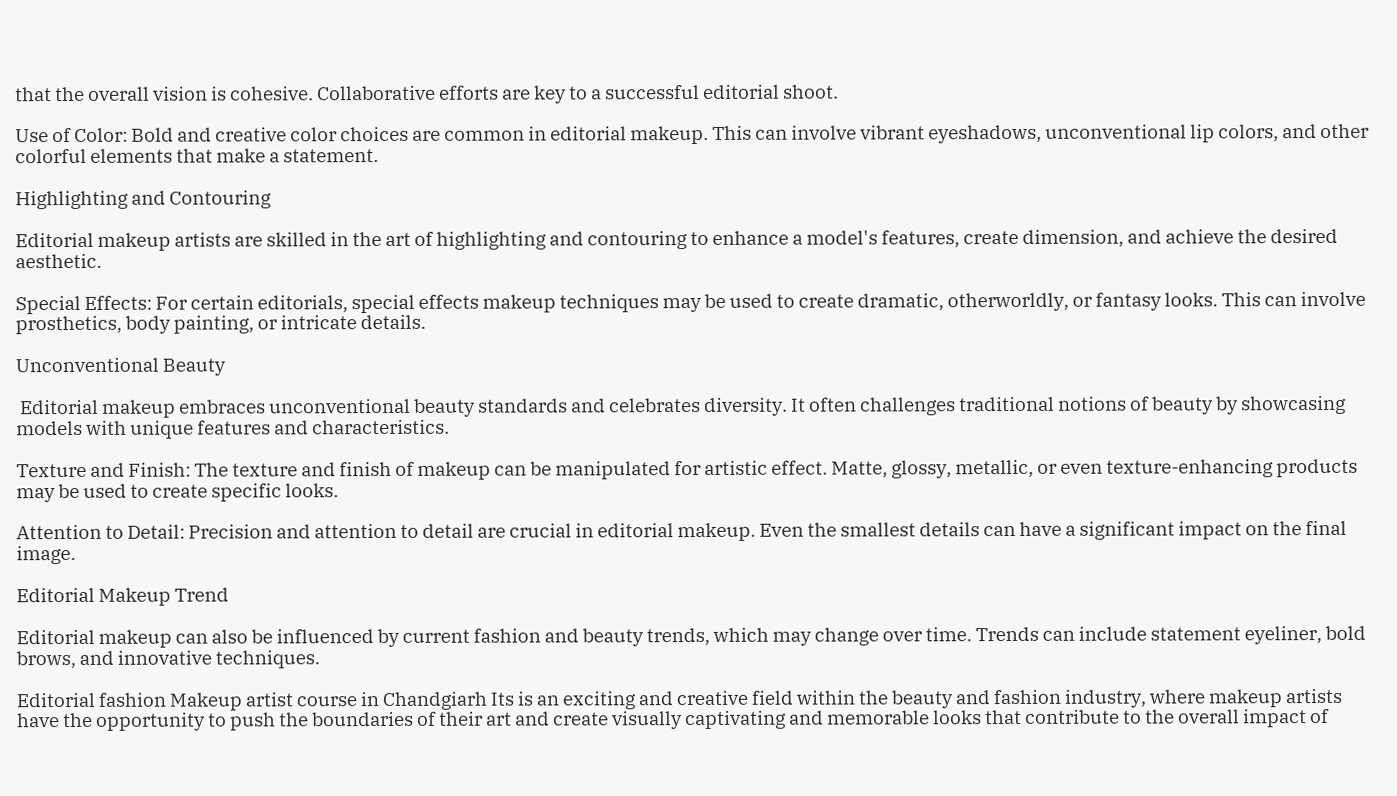that the overall vision is cohesive. Collaborative efforts are key to a successful editorial shoot.

Use of Color: Bold and creative color choices are common in editorial makeup. This can involve vibrant eyeshadows, unconventional lip colors, and other colorful elements that make a statement.

Highlighting and Contouring

Editorial makeup artists are skilled in the art of highlighting and contouring to enhance a model's features, create dimension, and achieve the desired aesthetic.

Special Effects: For certain editorials, special effects makeup techniques may be used to create dramatic, otherworldly, or fantasy looks. This can involve prosthetics, body painting, or intricate details.

Unconventional Beauty

 Editorial makeup embraces unconventional beauty standards and celebrates diversity. It often challenges traditional notions of beauty by showcasing models with unique features and characteristics.

Texture and Finish: The texture and finish of makeup can be manipulated for artistic effect. Matte, glossy, metallic, or even texture-enhancing products may be used to create specific looks.

Attention to Detail: Precision and attention to detail are crucial in editorial makeup. Even the smallest details can have a significant impact on the final image.

Editorial Makeup Trend

Editorial makeup can also be influenced by current fashion and beauty trends, which may change over time. Trends can include statement eyeliner, bold brows, and innovative techniques.

Editorial fashion Makeup artist course in Chandgiarh Its is an exciting and creative field within the beauty and fashion industry, where makeup artists have the opportunity to push the boundaries of their art and create visually captivating and memorable looks that contribute to the overall impact of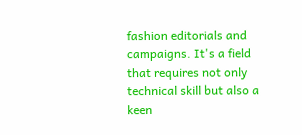fashion editorials and campaigns. It's a field that requires not only technical skill but also a keen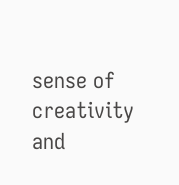sense of creativity and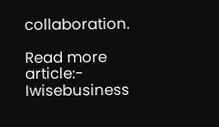collaboration.

Read more article:- Iwisebusiness